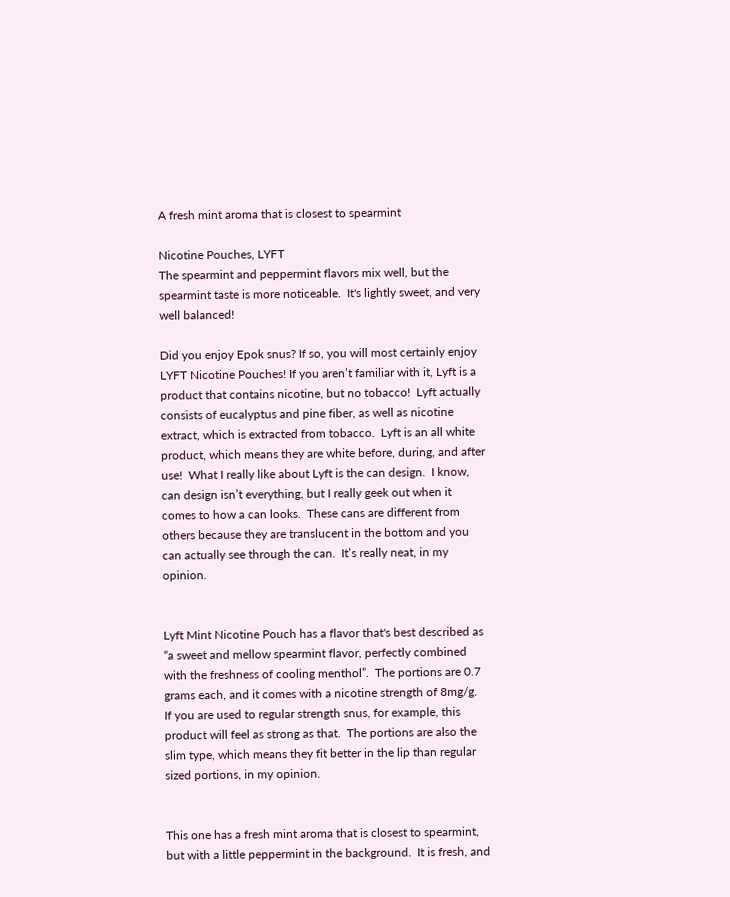A fresh mint aroma that is closest to spearmint

Nicotine Pouches, LYFT
The spearmint and peppermint flavors mix well, but the spearmint taste is more noticeable.  It's lightly sweet, and very well balanced!

Did you enjoy Epok snus? If so, you will most certainly enjoy LYFT Nicotine Pouches! If you aren’t familiar with it, Lyft is a product that contains nicotine, but no tobacco!  Lyft actually consists of eucalyptus and pine fiber, as well as nicotine extract, which is extracted from tobacco.  Lyft is an all white product, which means they are white before, during, and after use!  What I really like about Lyft is the can design.  I know, can design isn’t everything, but I really geek out when it comes to how a can looks.  These cans are different from others because they are translucent in the bottom and you can actually see through the can.  It’s really neat, in my opinion.


Lyft Mint Nicotine Pouch has a flavor that's best described as “a sweet and mellow spearmint flavor, perfectly combined with the freshness of cooling menthol”.  The portions are 0.7 grams each, and it comes with a nicotine strength of 8mg/g.  If you are used to regular strength snus, for example, this product will feel as strong as that.  The portions are also the slim type, which means they fit better in the lip than regular sized portions, in my opinion.


This one has a fresh mint aroma that is closest to spearmint, but with a little peppermint in the background.  It is fresh, and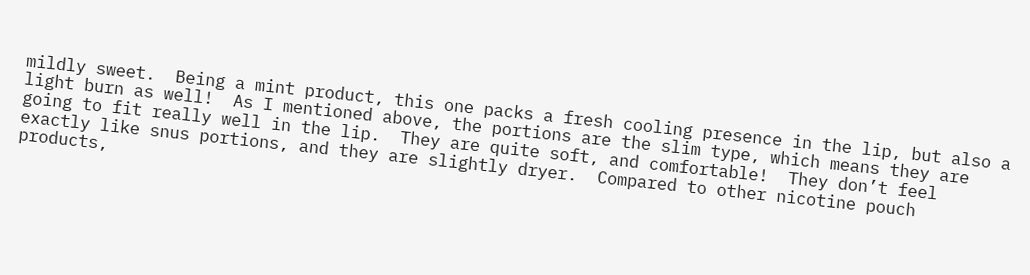mildly sweet.  Being a mint product, this one packs a fresh cooling presence in the lip, but also a light burn as well!  As I mentioned above, the portions are the slim type, which means they are going to fit really well in the lip.  They are quite soft, and comfortable!  They don’t feel exactly like snus portions, and they are slightly dryer.  Compared to other nicotine pouch products,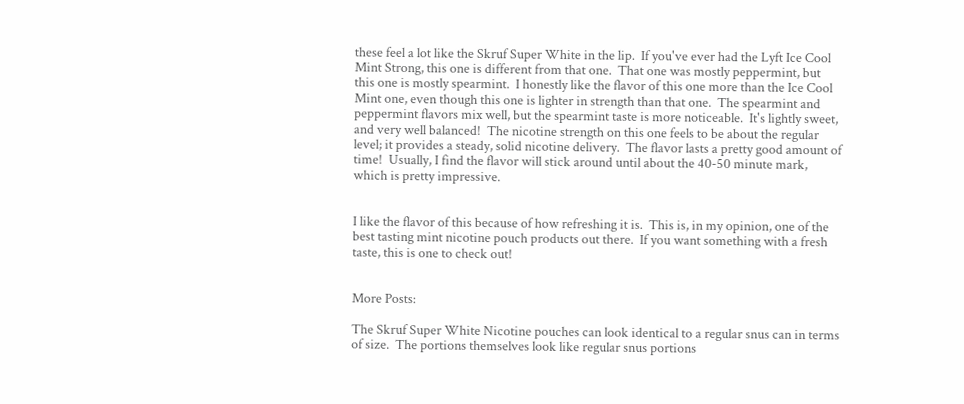these feel a lot like the Skruf Super White in the lip.  If you've ever had the Lyft Ice Cool Mint Strong, this one is different from that one.  That one was mostly peppermint, but this one is mostly spearmint.  I honestly like the flavor of this one more than the Ice Cool Mint one, even though this one is lighter in strength than that one.  The spearmint and peppermint flavors mix well, but the spearmint taste is more noticeable.  It's lightly sweet, and very well balanced!  The nicotine strength on this one feels to be about the regular level; it provides a steady, solid nicotine delivery.  The flavor lasts a pretty good amount of time!  Usually, I find the flavor will stick around until about the 40-50 minute mark, which is pretty impressive.


I like the flavor of this because of how refreshing it is.  This is, in my opinion, one of the best tasting mint nicotine pouch products out there.  If you want something with a fresh taste, this is one to check out!


More Posts:

The Skruf Super White Nicotine pouches can look identical to a regular snus can in terms of size.  The portions themselves look like regular snus portions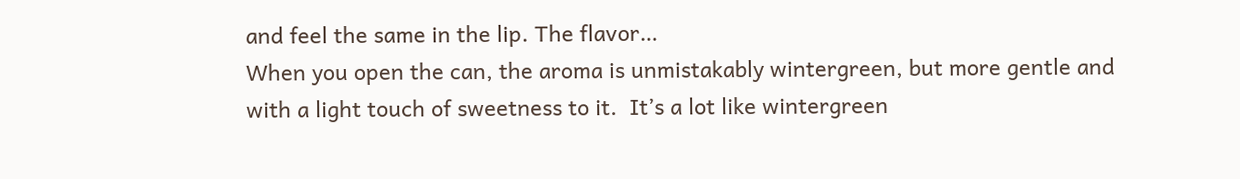and feel the same in the lip. The flavor…
When you open the can, the aroma is unmistakably wintergreen, but more gentle and with a light touch of sweetness to it.  It’s a lot like wintergreen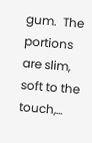gum.  The portions are slim, soft to the touch,…